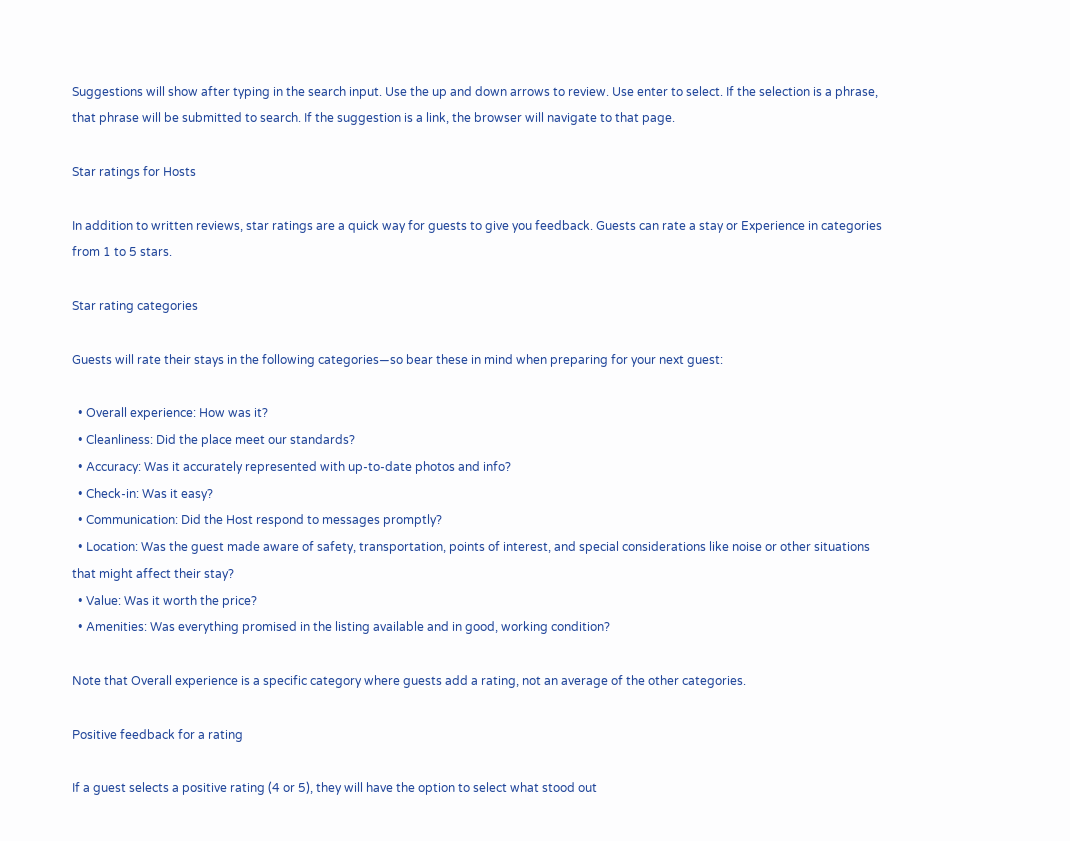Suggestions will show after typing in the search input. Use the up and down arrows to review. Use enter to select. If the selection is a phrase, that phrase will be submitted to search. If the suggestion is a link, the browser will navigate to that page.

Star ratings for Hosts

In addition to written reviews, star ratings are a quick way for guests to give you feedback. Guests can rate a stay or Experience in categories from 1 to 5 stars.

Star rating categories

Guests will rate their stays in the following categories—so bear these in mind when preparing for your next guest:

  • Overall experience: How was it?
  • Cleanliness: Did the place meet our standards?
  • Accuracy: Was it accurately represented with up-to-date photos and info?
  • Check-in: Was it easy?
  • Communication: Did the Host respond to messages promptly?
  • Location: Was the guest made aware of safety, transportation, points of interest, and special considerations like noise or other situations that might affect their stay?
  • Value: Was it worth the price?
  • Amenities: Was everything promised in the listing available and in good, working condition?

Note that Overall experience is a specific category where guests add a rating, not an average of the other categories.

Positive feedback for a rating

If a guest selects a positive rating (4 or 5), they will have the option to select what stood out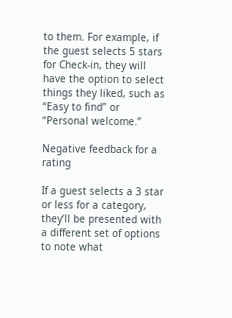to them. For example, if the guest selects 5 stars for Check-in, they will have the option to select things they liked, such as “Easy to find” or “Personal welcome.”

Negative feedback for a rating

If a guest selects a 3 star or less for a category, they’ll be presented with a different set of options to note what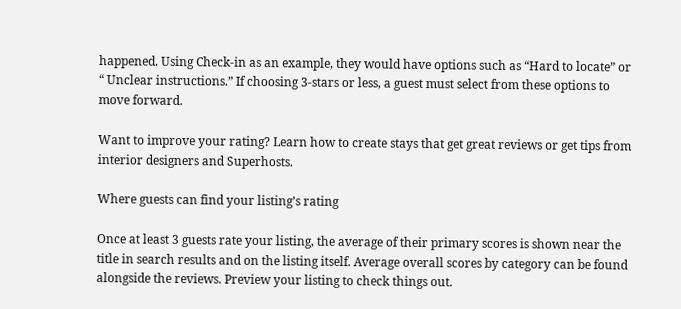happened. Using Check-in as an example, they would have options such as “Hard to locate” or “ Unclear instructions.” If choosing 3-stars or less, a guest must select from these options to move forward.

Want to improve your rating? Learn how to create stays that get great reviews or get tips from interior designers and Superhosts.

Where guests can find your listing’s rating

Once at least 3 guests rate your listing, the average of their primary scores is shown near the title in search results and on the listing itself. Average overall scores by category can be found alongside the reviews. Preview your listing to check things out.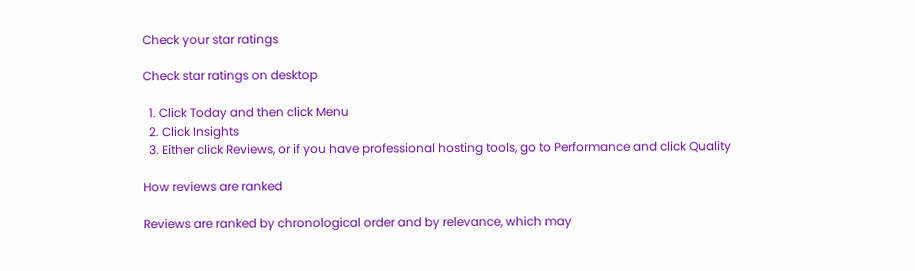Check your star ratings

Check star ratings on desktop

  1. Click Today and then click Menu
  2. Click Insights
  3. Either click Reviews, or if you have professional hosting tools, go to Performance and click Quality

How reviews are ranked

Reviews are ranked by chronological order and by relevance, which may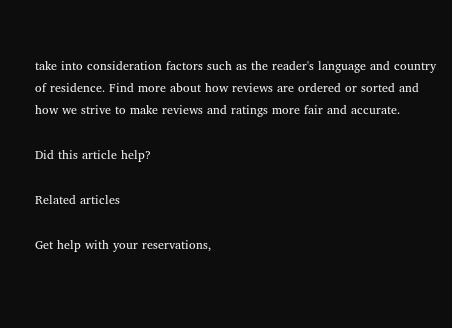take into consideration factors such as the reader's language and country of residence. Find more about how reviews are ordered or sorted and how we strive to make reviews and ratings more fair and accurate.

Did this article help?

Related articles

Get help with your reservations,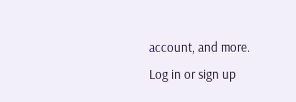account, and more.
Log in or sign up